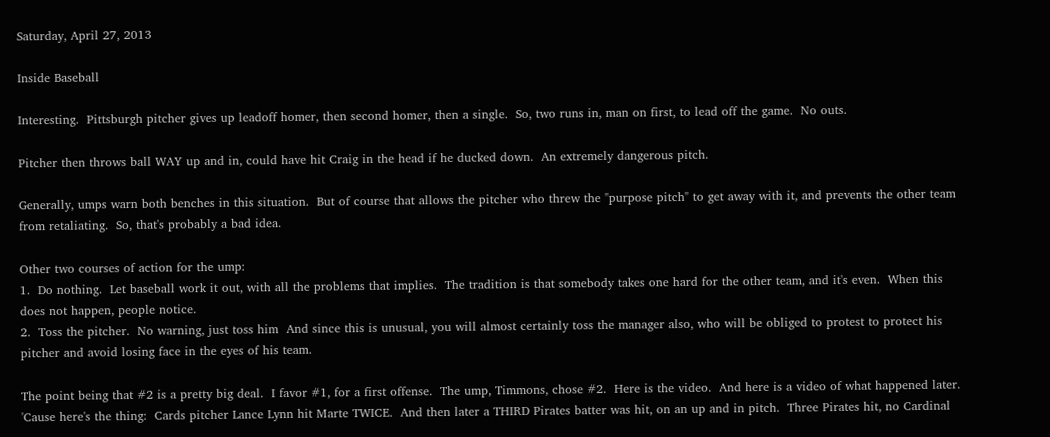Saturday, April 27, 2013

Inside Baseball

Interesting.  Pittsburgh pitcher gives up leadoff homer, then second homer, then a single.  So, two runs in, man on first, to lead off the game.  No outs.

Pitcher then throws ball WAY up and in, could have hit Craig in the head if he ducked down.  An extremely dangerous pitch.

Generally, umps warn both benches in this situation.  But of course that allows the pitcher who threw the "purpose pitch" to get away with it, and prevents the other team from retaliating.  So, that's probably a bad idea.

Other two courses of action for the ump:
1.  Do nothing.  Let baseball work it out, with all the problems that implies.  The tradition is that somebody takes one hard for the other team, and it's even.  When this does not happen, people notice.
2.  Toss the pitcher.  No warning, just toss him  And since this is unusual, you will almost certainly toss the manager also, who will be obliged to protest to protect his pitcher and avoid losing face in the eyes of his team.

The point being that #2 is a pretty big deal.  I favor #1, for a first offense.  The ump, Timmons, chose #2.  Here is the video.  And here is a video of what happened later.  'Cause here's the thing:  Cards pitcher Lance Lynn hit Marte TWICE.  And then later a THIRD Pirates batter was hit, on an up and in pitch.  Three Pirates hit, no Cardinal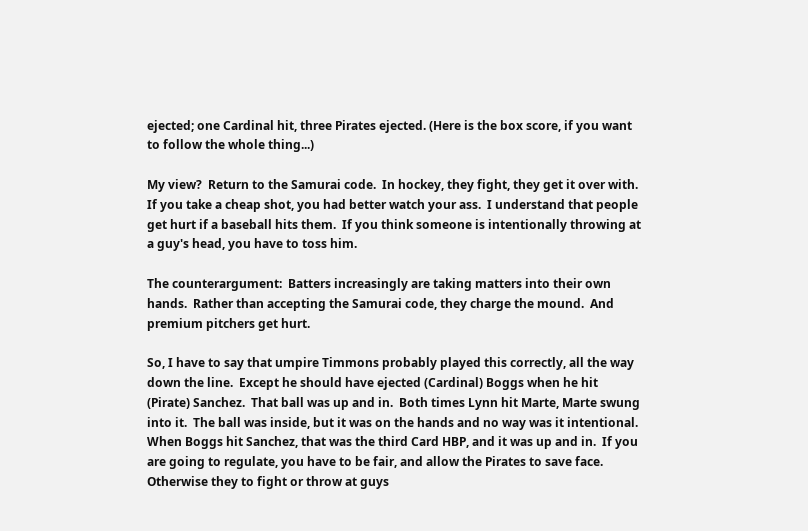ejected; one Cardinal hit, three Pirates ejected. (Here is the box score, if you want to follow the whole thing...)

My view?  Return to the Samurai code.  In hockey, they fight, they get it over with.  If you take a cheap shot, you had better watch your ass.  I understand that people get hurt if a baseball hits them.  If you think someone is intentionally throwing at a guy's head, you have to toss him.

The counterargument:  Batters increasingly are taking matters into their own hands.  Rather than accepting the Samurai code, they charge the mound.  And premium pitchers get hurt.

So, I have to say that umpire Timmons probably played this correctly, all the way down the line.  Except he should have ejected (Cardinal) Boggs when he hit (Pirate) Sanchez.  That ball was up and in.  Both times Lynn hit Marte, Marte swung into it.  The ball was inside, but it was on the hands and no way was it intentional.  When Boggs hit Sanchez, that was the third Card HBP, and it was up and in.  If you are going to regulate, you have to be fair, and allow the Pirates to save face.  Otherwise they to fight or throw at guys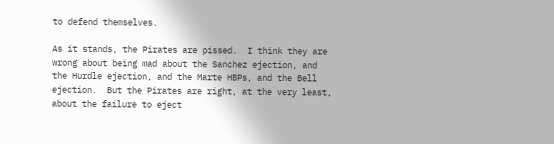to defend themselves.

As it stands, the Pirates are pissed.  I think they are wrong about being mad about the Sanchez ejection, and the Hurdle ejection, and the Marte HBPs, and the Bell ejection.  But the Pirates are right, at the very least, about the failure to eject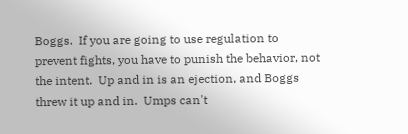Boggs.  If you are going to use regulation to prevent fights, you have to punish the behavior, not the intent.  Up and in is an ejection, and Boggs threw it up and in.  Umps can't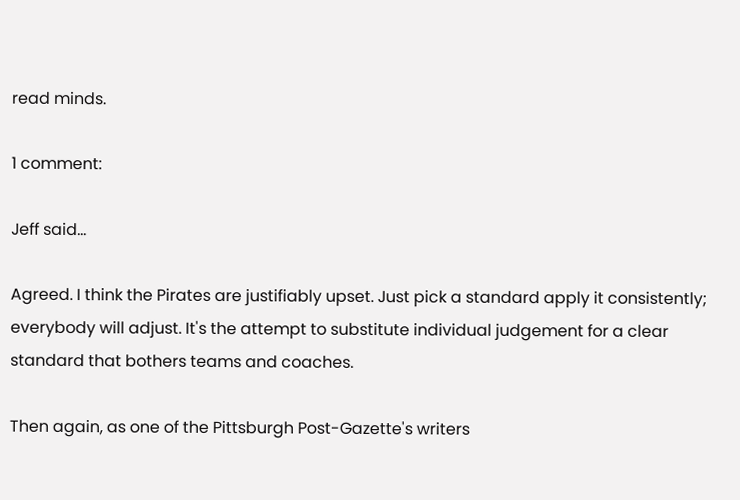read minds.

1 comment:

Jeff said...

Agreed. I think the Pirates are justifiably upset. Just pick a standard apply it consistently; everybody will adjust. It's the attempt to substitute individual judgement for a clear standard that bothers teams and coaches.

Then again, as one of the Pittsburgh Post-Gazette's writers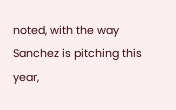noted, with the way Sanchez is pitching this year,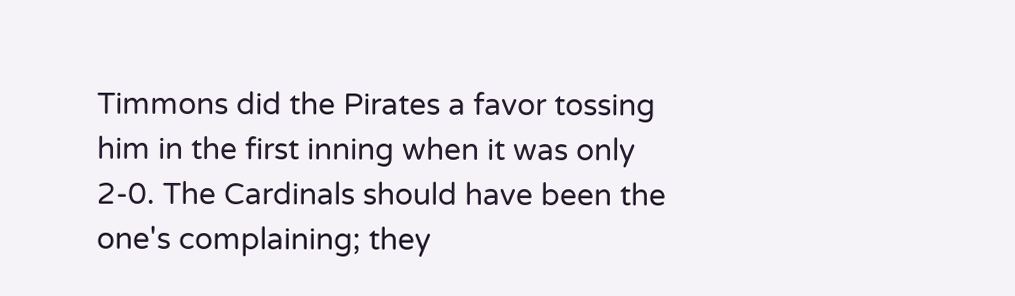Timmons did the Pirates a favor tossing him in the first inning when it was only 2-0. The Cardinals should have been the one's complaining; they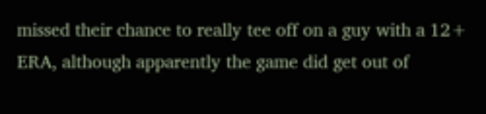missed their chance to really tee off on a guy with a 12+ ERA, although apparently the game did get out of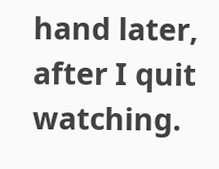hand later, after I quit watching.